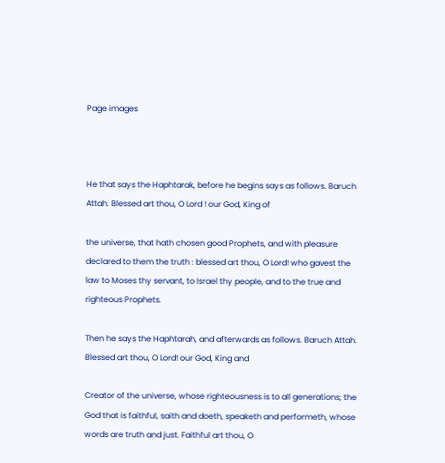Page images



He that says the Haphtarak, before he begins says as follows. Baruch Attah. Blessed art thou, O Lord ! our God, King of

the universe, that hath chosen good Prophets, and with pleasure declared to them the truth : blessed art thou, O Lord! who gavest the law to Moses thy servant, to Israel thy people, and to the true and righteous Prophets.

Then he says the Haphtarah, and afterwards as follows. Baruch Attah. Blessed art thou, O Lord! our God, King and

Creator of the universe, whose righteousness is to all generations; the God that is faithful, saith and doeth, speaketh and performeth, whose words are truth and just. Faithful art thou, O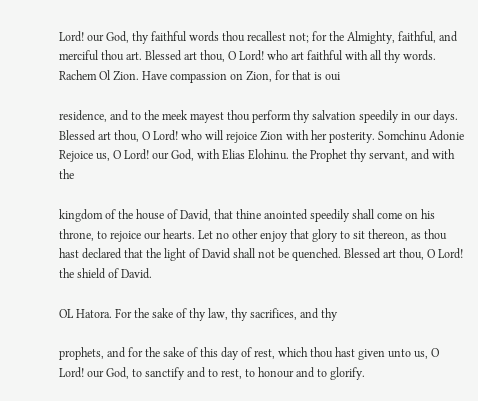Lord! our God, thy faithful words thou recallest not; for the Almighty, faithful, and merciful thou art. Blessed art thou, O Lord! who art faithful with all thy words. Rachem Ol Zion. Have compassion on Zion, for that is oui

residence, and to the meek mayest thou perform thy salvation speedily in our days. Blessed art thou, O Lord! who will rejoice Zion with her posterity. Somchinu Adonie Rejoice us, O Lord! our God, with Elias Elohinu. the Prophet thy servant, and with the

kingdom of the house of David, that thine anointed speedily shall come on his throne, to rejoice our hearts. Let no other enjoy that glory to sit thereon, as thou hast declared that the light of David shall not be quenched. Blessed art thou, O Lord! the shield of David.

OL Hatora. For the sake of thy law, thy sacrifices, and thy

prophets, and for the sake of this day of rest, which thou hast given unto us, O Lord! our God, to sanctify and to rest, to honour and to glorify.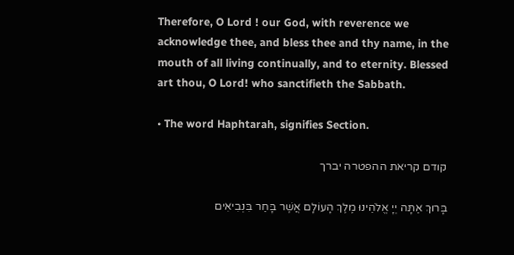Therefore, O Lord ! our God, with reverence we acknowledge thee, and bless thee and thy name, in the mouth of all living continually, and to eternity. Blessed art thou, O Lord! who sanctifieth the Sabbath.

• The word Haphtarah, signifies Section.

קודם קריאת ההפטרה יברך

בָּרוּךְ אַתָּה יְיָ אֱלֹהֵינוּ מֶלֶךְ הָעוֹלָם אֲשֶׁר בָּחַר בִּנְבִיאִים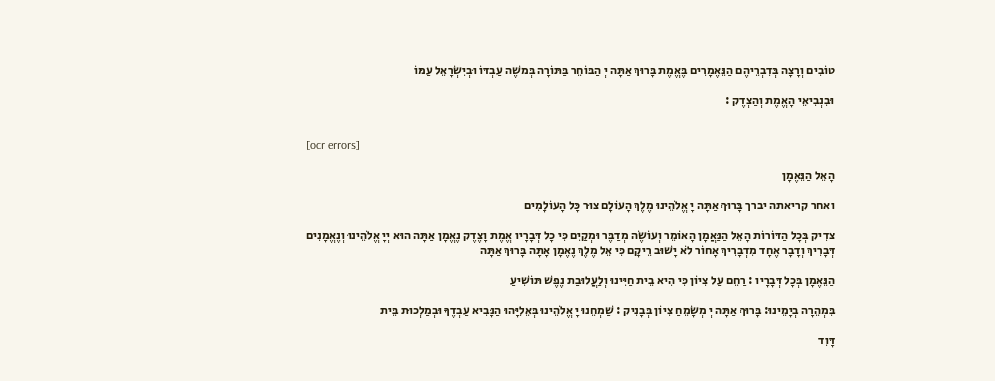טוֹבִים וְרָצָה בְּדִבְרֵיהֶם הַנֵּאֶמָרִים בֶּאֱמֶת בָּרוּךְ אַתָּה יְ הַבּוֹחֵר בַּתּוֹרָה בְּמשֶׁה עַבְדּוֹ וּבְיִשְׂרָאֵל עַמּוֹ

וּבִנְבִיאֵי הָאֱמֶת וְהַצְדֶק :


[ocr errors]

הָאֵל הַנֵּאֶמָן

ואחר קריאתה יברך בָּרוּךְ אַתָּה יָ אֱלֹהֵינוּ מֶלֶךְ הָעוֹלָם צוּר כָּל הָעוֹלָמִים

צדִיק בְּכָל הַדּוֹרוֹת הָאֵל הַנַּאֲמָן הָאוֹמֵר וְעוֹשֶׂה מְדַבֶּר וּמְקַיִם כִּי כָל דְּבָרָיו אֱמֶת וָצֶדֶק נֶאֱמָן אַתָּה הוּא יְיָ אֱלֹהֵינוּ וְנֶאֱמָנִים דְּבָרִיךְ וְדָבָר אֶחָד מִדְבָרִיךְ אָחוֹר לֹא יָשׁוּב רֵיקָם כִּי אֵל מֶלֶךְ נֶאֶמָן אָתָּה בָּרוּךְ אַתָּה

הַנֵּאֶמָן בְּכָל דְּבָרָיו : רַחֵם עַל צִיוֹן כִּי הִיא בֵית חַיִּינוּ וְלַעֲלוּבַת נֶפֶשׁ תּוֹשִׁיעַ

בִּמְהֵרָה בְיָמֵינוּ: בָּרוּךְ אַתָּה יְ מְשָׂמֵחַ צִיוֹן בְּבָנִיק : שַׁמְחֵנוּ יָ אֱלֹהֵינוּ בְּאֵלִיָּהוּ הַנָּבִיא עַבְדֶךָ וּבְמַלְכוּת בֵּית

דָּוִד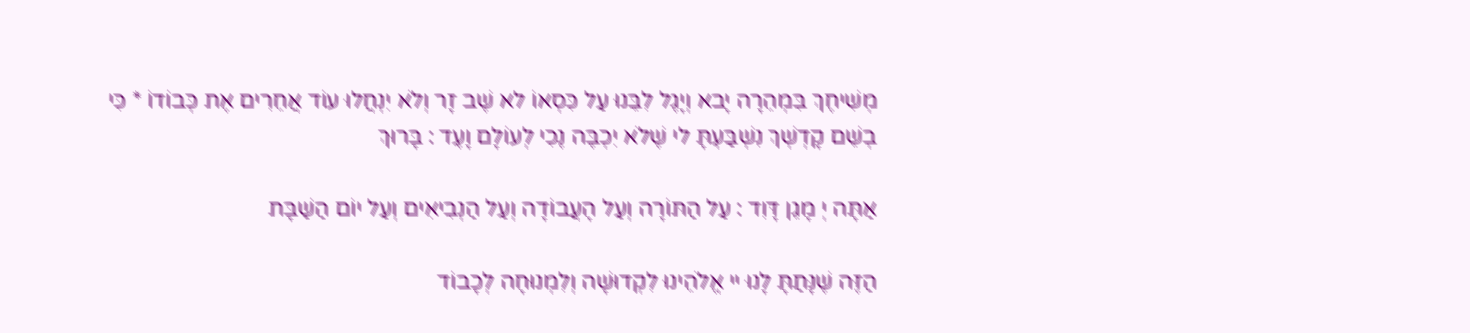מְשִׁיחֶךְ בִּמְהֵרָה יָבא וְיָגֶל לִבֵּנוּ עַל כִּסְאוֹ לא שֶׁב זָר וְלֹא יִנְחֲלוּ עוֹד אֲחֵרִים אֶת כְּבוֹדוֹ * כִּי בְשֵׁם קָדְשְׁךְ נִשְׁבַּעְתָּ לי שֶׁלֹא יִכְבֶּה נֶכִי לְעוֹלָם וָעֶד : בָּרוּךְ

אַתָּה יְ מָגֵן דָּוִד : עַל הַתּוֹרָה וְעַל הָעֲבוֹדָה וְעַל הַנְבִיאִים וְעַל יוֹם הַשַׁבָּת

הַזֶּה שֶׁנָּתַתָּ לָנוּ יי אֱלֹהֵינוּ לִקְדוּשָׁה וְלִמְנוּחָה לְכָבוֹד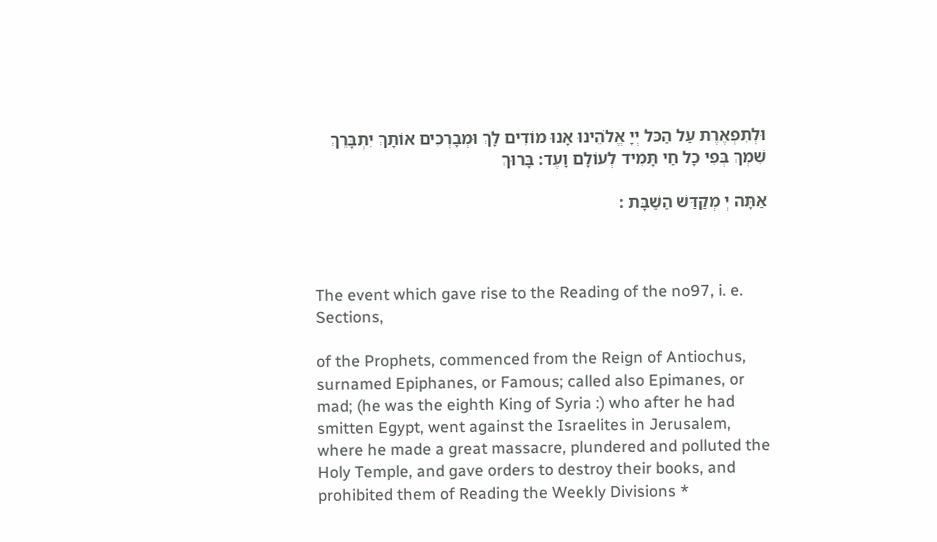וּלְתִפְאֶרֶת עַל הַכּל יְיָ אֱלֹהֵינוּ אָנוּ מוֹדִים לָךְ וּמְבָרְכִים אוֹתָךְ יִתְבָּרֵךְ שִׁמְךְ בְּפִי כָל חַי תָּמִיד לְעוֹלָם וָעֶד: בָּרוּךְ

אַתָּה יְ מְקַדַּשׁ הַשַׁבָּת :



The event which gave rise to the Reading of the no97, i. e. Sections,

of the Prophets, commenced from the Reign of Antiochus, surnamed Epiphanes, or Famous; called also Epimanes, or mad; (he was the eighth King of Syria :) who after he had smitten Egypt, went against the Israelites in Jerusalem, where he made a great massacre, plundered and polluted the Holy Temple, and gave orders to destroy their books, and prohibited them of Reading the Weekly Divisions *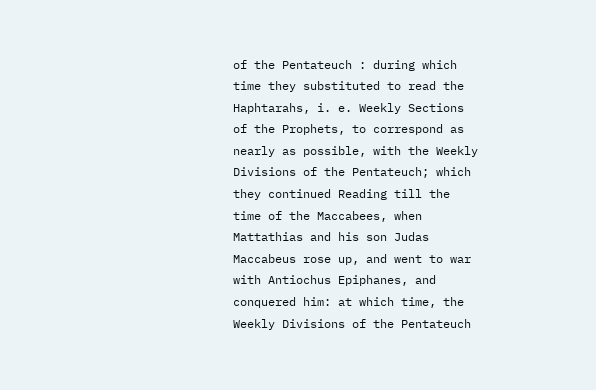of the Pentateuch : during which time they substituted to read the Haphtarahs, i. e. Weekly Sections of the Prophets, to correspond as nearly as possible, with the Weekly Divisions of the Pentateuch; which they continued Reading till the time of the Maccabees, when Mattathias and his son Judas Maccabeus rose up, and went to war with Antiochus Epiphanes, and conquered him: at which time, the Weekly Divisions of the Pentateuch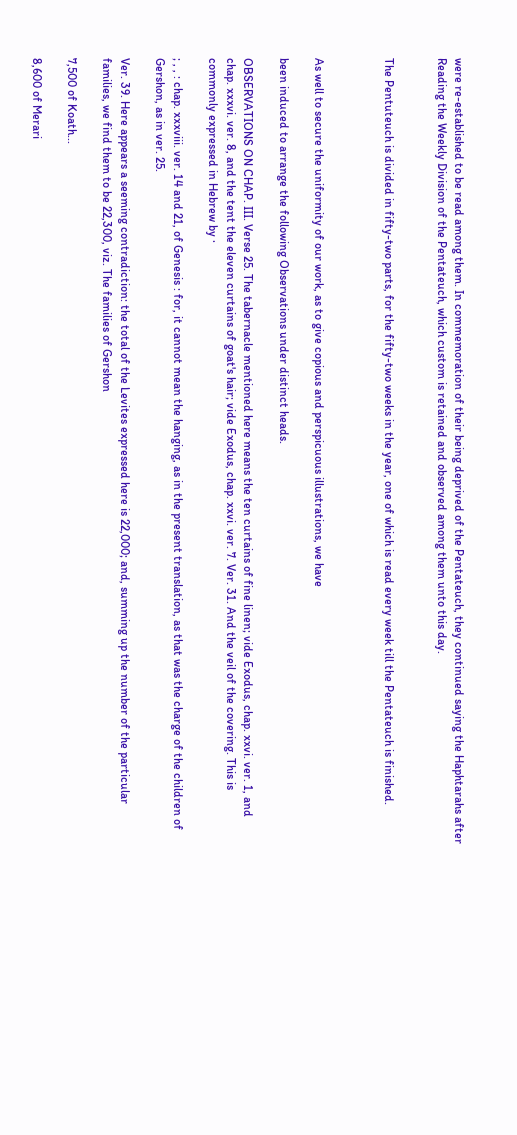were re-established to be read among them. In commemoration of their being deprived of the Pentateuch, they continued saying the Haphtarahs after Reading the Weekly Division of the Pentateuch, which custom is retained and observed among them unto this day.


The Pentuteuch is divided in fifty-two parts, for the fifty-two weeks in the year, one of which is read every week till the Pentateuch is finished.



As well to secure the uniformity of our work, as to give copious and perspicuous illustrations, we have

been induced to arrange the following Observations under distinct heads.

OBSERVATIONS ON CHAP. III. Verse 25. The tabernacle mentioned here means the ten curtains of fine linen; vide Exodus, chap. xxvi. ver. 1, and chap. xxxvi. ver. 8, and the tent the eleven curtains of goat's hair; vide Exodus, chap. xxvi. ver. 7. Ver. 31. And the veil of the covering. This is commonly expressed in Hebrew by ·

; , , : chap. xxxviii. ver. 14 and 21, of Genesis : for, it cannot mean the hanging, as in the present translation, as that was the charge of the children of Gershon, as in ver. 25.

Ver. 39. Here appears a seeming contradiction: the total of the Levites expressed here is 22,000; and, summing up the number of the particular families, we find them to be 22,300, viz. The families of Gershon

7,500 of Koath...

8,600 of Merari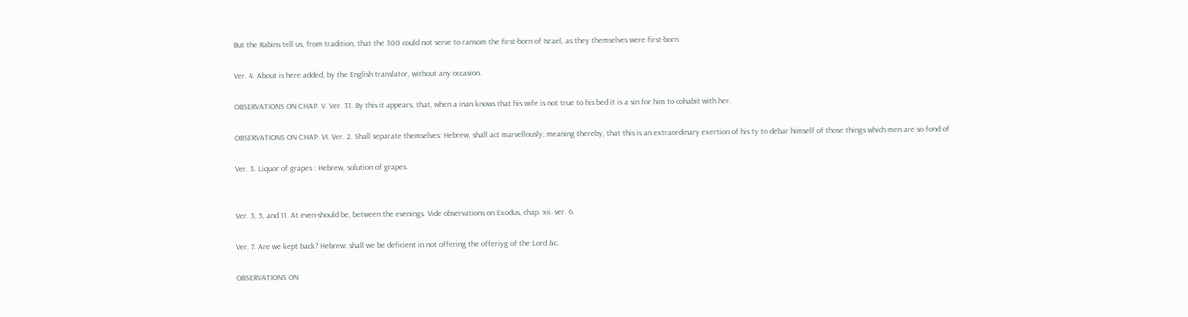But the Rabins tell us, from tradition, that the 300 could not serve to ransom the first-born of Israel, as they themselves were first-born.

Ver. 4. About is here added, by the English translator, without any occasion.

OBSERVATIONS ON CHAP. V. Ver. 31. By this it appears, that, when a inan knows that his wife is not true to his bed it is a sin for him to cohabit with her.

OBSERVATIONS ON CHAP. VI. Ver. 2. Shall separate themselves: Hebrew, shall act marvellously; meaning thereby, that this is an extraordinary exertion of his ty to debar himself of those things which men are so fond of

Ver. 3. Liquor of grapes : Hebrew, solution of grapes.


Ver. 3, 5, and 11. At even-should be, between the evenings. Vide observations on Exodus, chap. xii. ver. 6.

Ver. 7. Are we kept back? Hebrew: shall we be deficient in not offering the offeriyg of the Lord &c.

OBSERVATIONS ON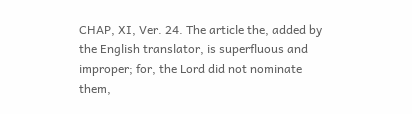CHAP, XI, Ver. 24. The article the, added by the English translator, is superfluous and improper; for, the Lord did not nominate them,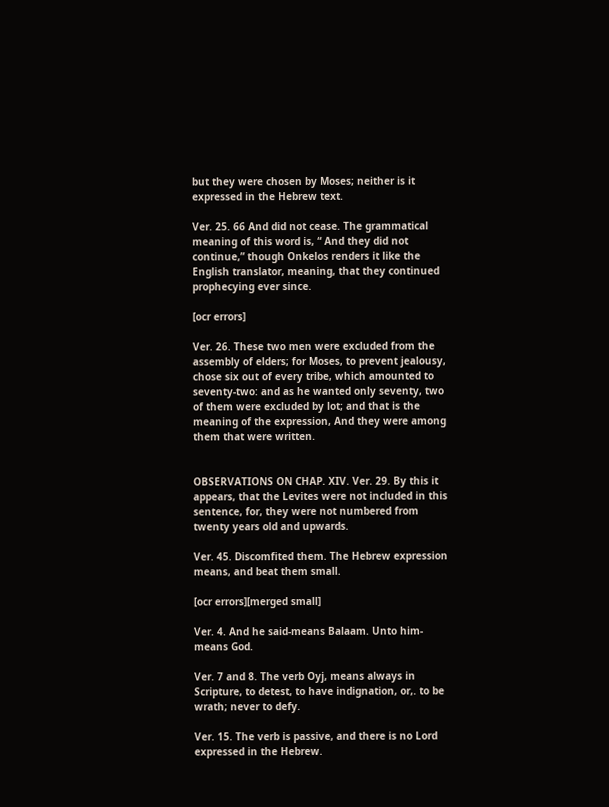but they were chosen by Moses; neither is it expressed in the Hebrew text.

Ver. 25. 66 And did not cease. The grammatical meaning of this word is, “ And they did not continue,” though Onkelos renders it like the English translator, meaning, that they continued prophecying ever since.

[ocr errors]

Ver. 26. These two men were excluded from the assembly of elders; for Moses, to prevent jealousy, chose six out of every tribe, which amounted to seventy-two: and as he wanted only seventy, two of them were excluded by lot; and that is the meaning of the expression, And they were among them that were written.


OBSERVATIONS ON CHAP. XIV. Ver. 29. By this it appears, that the Levites were not included in this sentence, for, they were not numbered from twenty years old and upwards.

Ver. 45. Discomfited them. The Hebrew expression means, and beat them small.

[ocr errors][merged small]

Ver. 4. And he said-means Balaam. Unto him-means God.

Ver. 7 and 8. The verb Oyj, means always in Scripture, to detest, to have indignation, or,. to be wrath; never to defy.

Ver. 15. The verb is passive, and there is no Lord expressed in the Hebrew.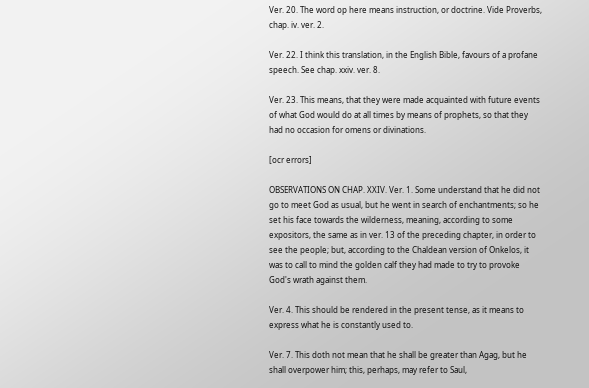Ver. 20. The word op here means instruction, or doctrine. Vide Proverbs, chap. iv. ver. 2.

Ver. 22. I think this translation, in the English Bible, favours of a profane speech. See chap. xxiv. ver. 8.

Ver. 23. This means, that they were made acquainted with future events of what God would do at all times by means of prophets, so that they had no occasion for omens or divinations.

[ocr errors]

OBSERVATIONS ON CHAP. XXIV. Ver. 1. Some understand that he did not go to meet God as usual, but he went in search of enchantments; so he set his face towards the wilderness, meaning, according to some expositors, the same as in ver. 13 of the preceding chapter, in order to see the people; but, according to the Chaldean version of Onkelos, it was to call to mind the golden calf they had made to try to provoke God's wrath against them.

Ver. 4. This should be rendered in the present tense, as it means to express what he is constantly used to.

Ver. 7. This doth not mean that he shall be greater than Agag, but he shall overpower him; this, perhaps, may refer to Saul,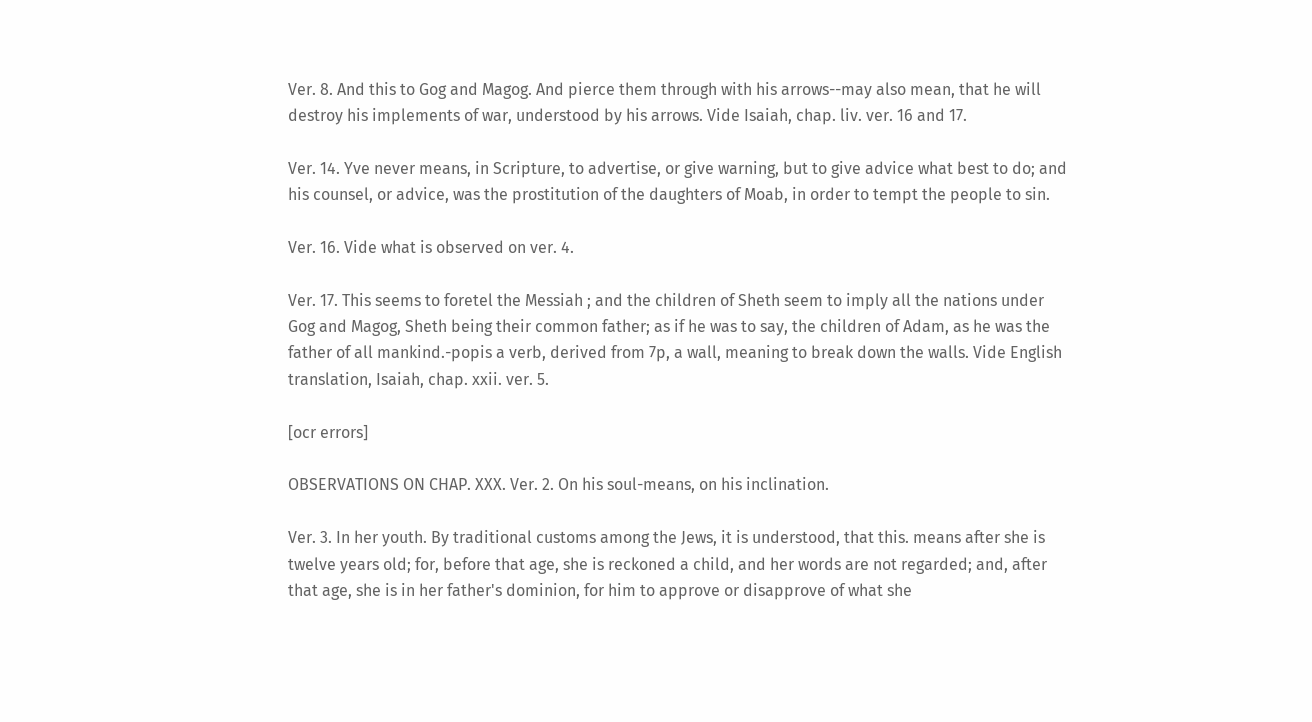Ver. 8. And this to Gog and Magog. And pierce them through with his arrows--may also mean, that he will destroy his implements of war, understood by his arrows. Vide Isaiah, chap. liv. ver. 16 and 17.

Ver. 14. Yve never means, in Scripture, to advertise, or give warning, but to give advice what best to do; and his counsel, or advice, was the prostitution of the daughters of Moab, in order to tempt the people to sin.

Ver. 16. Vide what is observed on ver. 4.

Ver. 17. This seems to foretel the Messiah ; and the children of Sheth seem to imply all the nations under Gog and Magog, Sheth being their common father; as if he was to say, the children of Adam, as he was the father of all mankind.-popis a verb, derived from 7p, a wall, meaning to break down the walls. Vide English translation, Isaiah, chap. xxii. ver. 5.

[ocr errors]

OBSERVATIONS ON CHAP. XXX. Ver. 2. On his soul-means, on his inclination.

Ver. 3. In her youth. By traditional customs among the Jews, it is understood, that this. means after she is twelve years old; for, before that age, she is reckoned a child, and her words are not regarded; and, after that age, she is in her father's dominion, for him to approve or disapprove of what she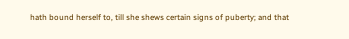hath bound herself to, till she shews certain signs of puberty; and that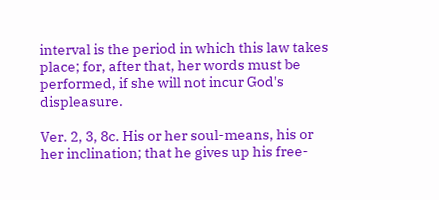interval is the period in which this law takes place; for, after that, her words must be performed, if she will not incur God's displeasure.

Ver. 2, 3, 8c. His or her soul-means, his or her inclination; that he gives up his free-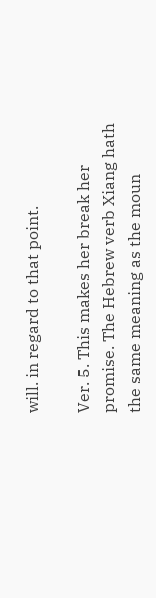will. in regard to that point.

Ver. 5. This makes her break her promise. The Hebrew verb Xiang hath the same meaning as the moun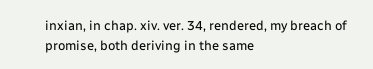inxian, in chap. xiv. ver. 34, rendered, my breach of promise, both deriving in the same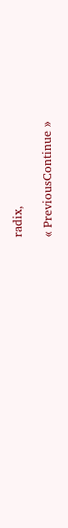radix,

« PreviousContinue »